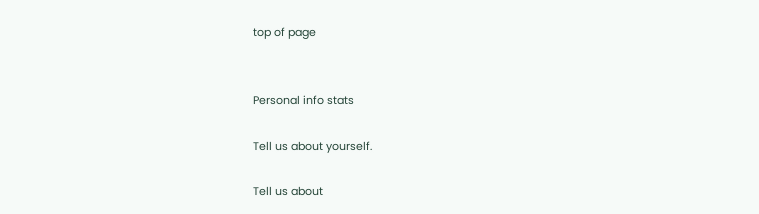top of page


Personal info stats

Tell us about yourself.

Tell us about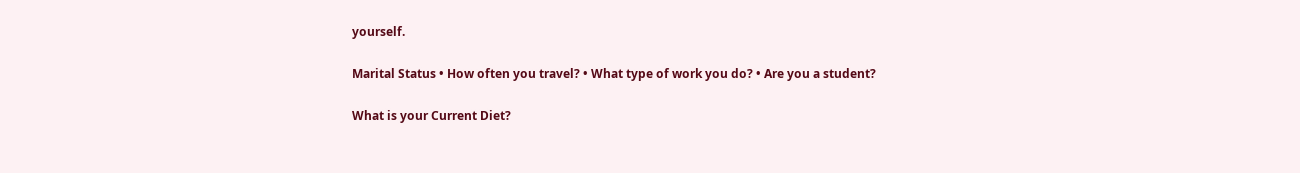yourself.

Marital Status • How often you travel? • What type of work you do? • Are you a student?

What is your Current Diet?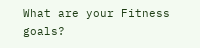What are your Fitness goals?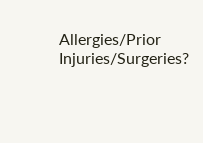Allergies/Prior Injuries/Surgeries?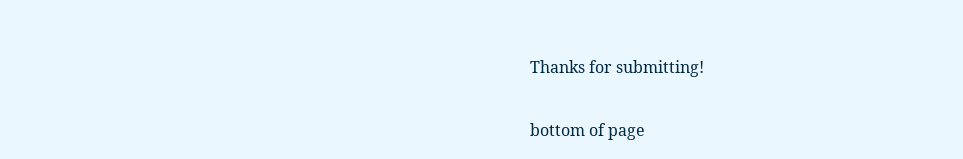Thanks for submitting!

bottom of page